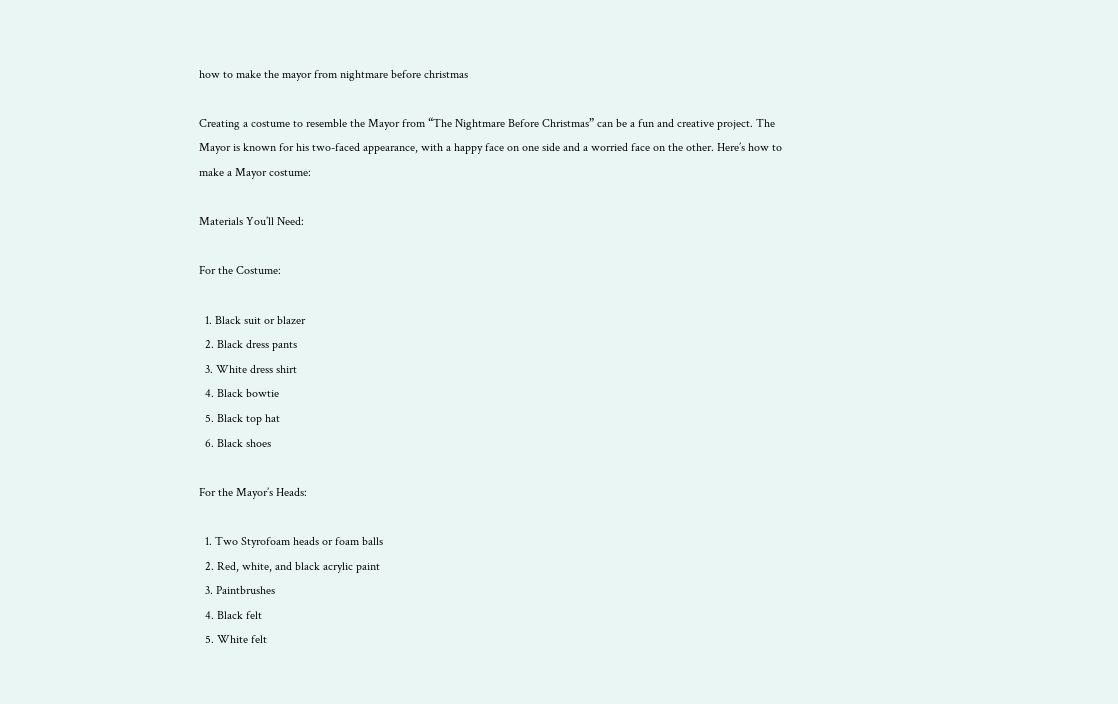how to make the mayor from nightmare before christmas

Creating a costume to resemble the Mayor from “The Nightmare Before Christmas” can be a fun and creative project. The Mayor is known for his two-faced appearance, with a happy face on one side and a worried face on the other. Here’s how to make a Mayor costume:

Materials You’ll Need:

For the Costume:

  1. Black suit or blazer
  2. Black dress pants
  3. White dress shirt
  4. Black bowtie
  5. Black top hat
  6. Black shoes

For the Mayor’s Heads:

  1. Two Styrofoam heads or foam balls
  2. Red, white, and black acrylic paint
  3. Paintbrushes
  4. Black felt
  5. White felt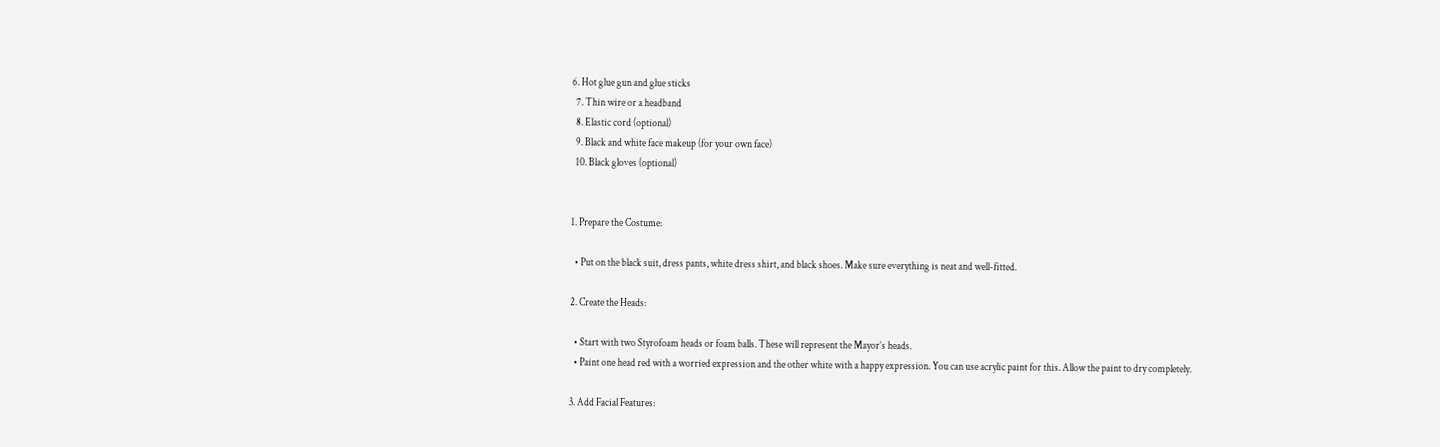6. Hot glue gun and glue sticks
  7. Thin wire or a headband
  8. Elastic cord (optional)
  9. Black and white face makeup (for your own face)
  10. Black gloves (optional)


1. Prepare the Costume:

  • Put on the black suit, dress pants, white dress shirt, and black shoes. Make sure everything is neat and well-fitted.

2. Create the Heads:

  • Start with two Styrofoam heads or foam balls. These will represent the Mayor’s heads.
  • Paint one head red with a worried expression and the other white with a happy expression. You can use acrylic paint for this. Allow the paint to dry completely.

3. Add Facial Features: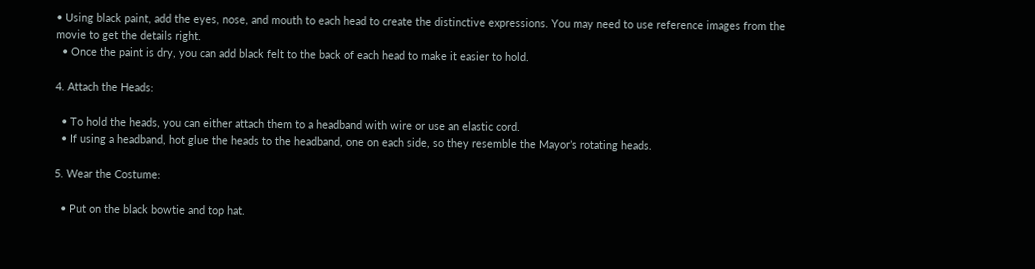• Using black paint, add the eyes, nose, and mouth to each head to create the distinctive expressions. You may need to use reference images from the movie to get the details right.
  • Once the paint is dry, you can add black felt to the back of each head to make it easier to hold.

4. Attach the Heads:

  • To hold the heads, you can either attach them to a headband with wire or use an elastic cord.
  • If using a headband, hot glue the heads to the headband, one on each side, so they resemble the Mayor’s rotating heads.

5. Wear the Costume:

  • Put on the black bowtie and top hat.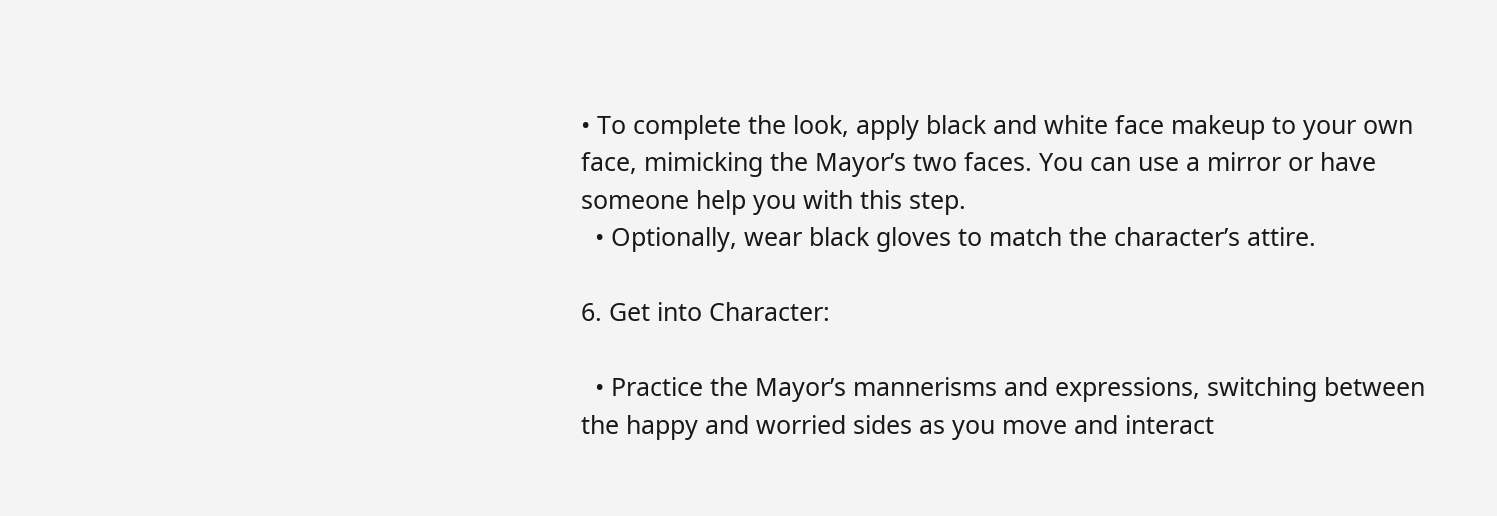• To complete the look, apply black and white face makeup to your own face, mimicking the Mayor’s two faces. You can use a mirror or have someone help you with this step.
  • Optionally, wear black gloves to match the character’s attire.

6. Get into Character:

  • Practice the Mayor’s mannerisms and expressions, switching between the happy and worried sides as you move and interact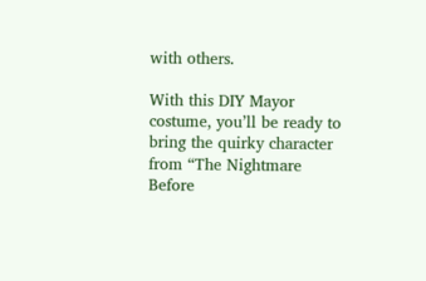with others.

With this DIY Mayor costume, you’ll be ready to bring the quirky character from “The Nightmare Before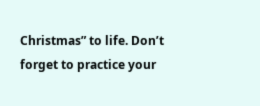Christmas” to life. Don’t forget to practice your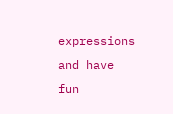expressions and have fun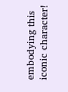embodying this iconic character!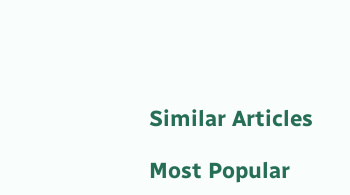Similar Articles

Most Popular